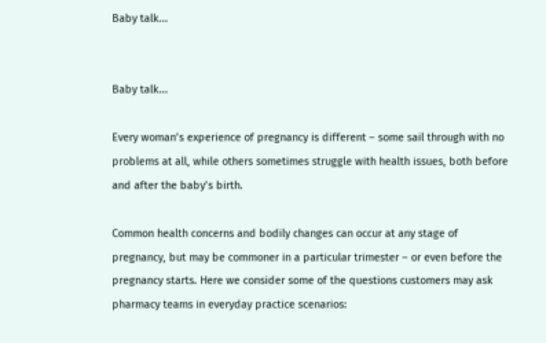Baby talk...


Baby talk...

Every woman’s experience of pregnancy is different – some sail through with no problems at all, while others sometimes struggle with health issues, both before and after the baby’s birth.

Common health concerns and bodily changes can occur at any stage of pregnancy, but may be commoner in a particular trimester – or even before the pregnancy starts. Here we consider some of the questions customers may ask pharmacy teams in everyday practice scenarios: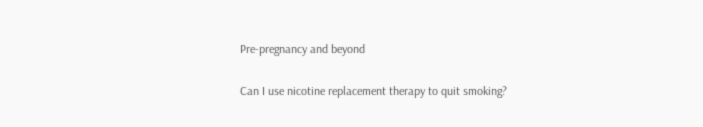Pre-pregnancy and beyond

Can I use nicotine replacement therapy to quit smoking?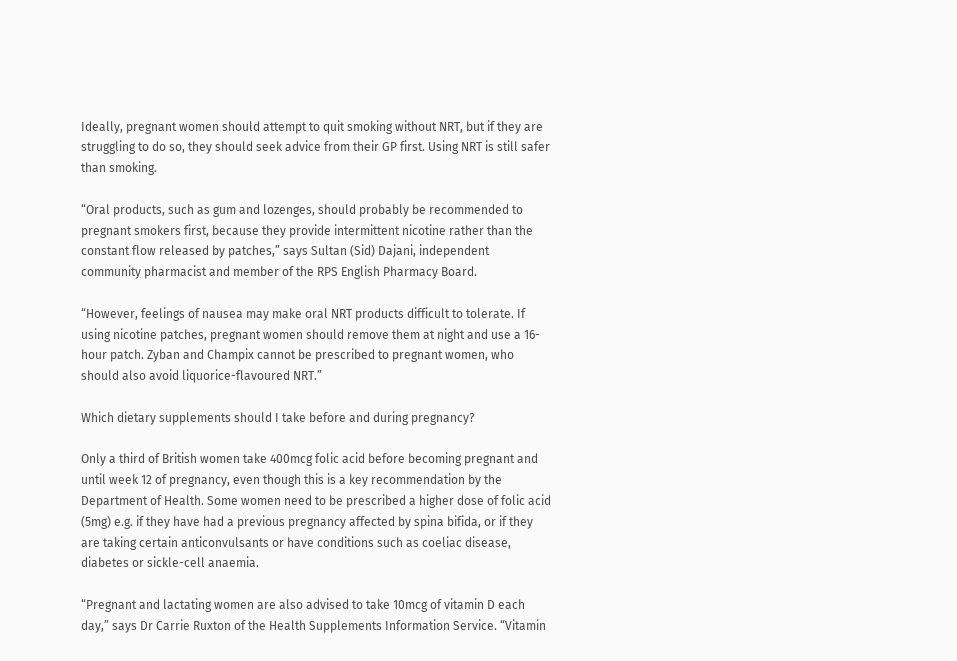Ideally, pregnant women should attempt to quit smoking without NRT, but if they are struggling to do so, they should seek advice from their GP first. Using NRT is still safer than smoking.

“Oral products, such as gum and lozenges, should probably be recommended to pregnant smokers first, because they provide intermittent nicotine rather than the constant flow released by patches,” says Sultan (Sid) Dajani, independent community pharmacist and member of the RPS English Pharmacy Board.

“However, feelings of nausea may make oral NRT products difficult to tolerate. If using nicotine patches, pregnant women should remove them at night and use a 16-hour patch. Zyban and Champix cannot be prescribed to pregnant women, who should also avoid liquorice-flavoured NRT.”

Which dietary supplements should I take before and during pregnancy?

Only a third of British women take 400mcg folic acid before becoming pregnant and until week 12 of pregnancy, even though this is a key recommendation by the Department of Health. Some women need to be prescribed a higher dose of folic acid (5mg) e.g. if they have had a previous pregnancy affected by spina bifida, or if they are taking certain anticonvulsants or have conditions such as coeliac disease, diabetes or sickle-cell anaemia.

“Pregnant and lactating women are also advised to take 10mcg of vitamin D each day,” says Dr Carrie Ruxton of the Health Supplements Information Service. “Vitamin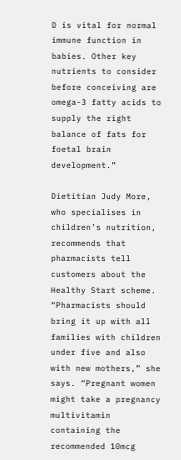D is vital for normal immune function in babies. Other key nutrients to consider before conceiving are omega-3 fatty acids to supply the right balance of fats for foetal brain development.”

Dietitian Judy More, who specialises in children’s nutrition, recommends that pharmacists tell customers about the Healthy Start scheme. “Pharmacists should bring it up with all families with children under five and also with new mothers,” she says. “Pregnant women might take a pregnancy multivitamin containing the recommended 10mcg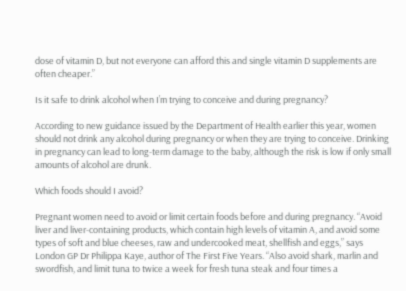dose of vitamin D, but not everyone can afford this and single vitamin D supplements are often cheaper.”

Is it safe to drink alcohol when I’m trying to conceive and during pregnancy?

According to new guidance issued by the Department of Health earlier this year, women should not drink any alcohol during pregnancy or when they are trying to conceive. Drinking in pregnancy can lead to long-term damage to the baby, although the risk is low if only small amounts of alcohol are drunk.

Which foods should I avoid?

Pregnant women need to avoid or limit certain foods before and during pregnancy. “Avoid liver and liver-containing products, which contain high levels of vitamin A, and avoid some types of soft and blue cheeses, raw and undercooked meat, shellfish and eggs,” says London GP Dr Philippa Kaye, author of The First Five Years. “Also avoid shark, marlin and swordfish, and limit tuna to twice a week for fresh tuna steak and four times a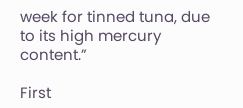week for tinned tuna, due to its high mercury content.”

First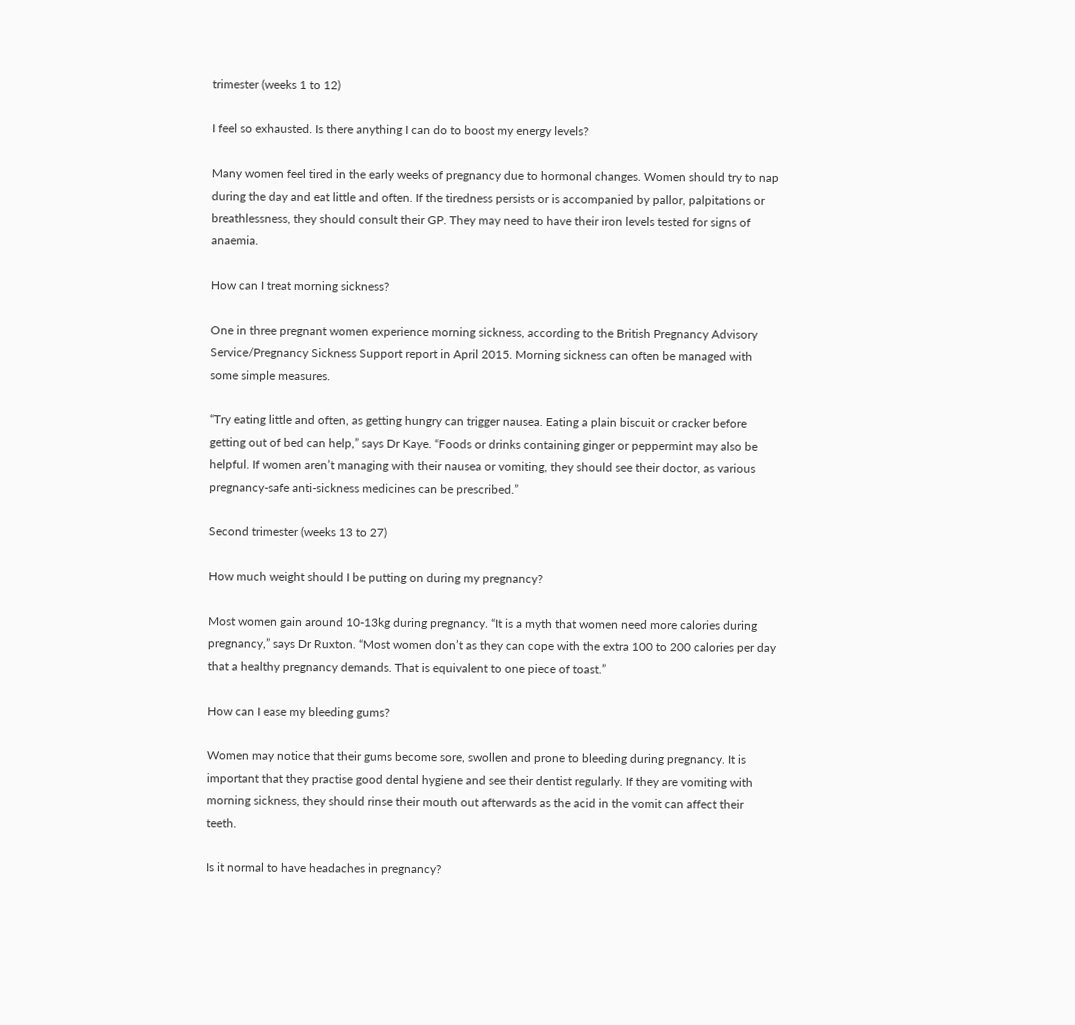trimester (weeks 1 to 12)

I feel so exhausted. Is there anything I can do to boost my energy levels?

Many women feel tired in the early weeks of pregnancy due to hormonal changes. Women should try to nap during the day and eat little and often. If the tiredness persists or is accompanied by pallor, palpitations or breathlessness, they should consult their GP. They may need to have their iron levels tested for signs of anaemia.

How can I treat morning sickness?

One in three pregnant women experience morning sickness, according to the British Pregnancy Advisory Service/Pregnancy Sickness Support report in April 2015. Morning sickness can often be managed with some simple measures.

“Try eating little and often, as getting hungry can trigger nausea. Eating a plain biscuit or cracker before getting out of bed can help,” says Dr Kaye. “Foods or drinks containing ginger or peppermint may also be helpful. If women aren’t managing with their nausea or vomiting, they should see their doctor, as various pregnancy-safe anti-sickness medicines can be prescribed.”

Second trimester (weeks 13 to 27)

How much weight should I be putting on during my pregnancy?

Most women gain around 10-13kg during pregnancy. “It is a myth that women need more calories during pregnancy,” says Dr Ruxton. “Most women don’t as they can cope with the extra 100 to 200 calories per day that a healthy pregnancy demands. That is equivalent to one piece of toast.”

How can I ease my bleeding gums?

Women may notice that their gums become sore, swollen and prone to bleeding during pregnancy. It is important that they practise good dental hygiene and see their dentist regularly. If they are vomiting with morning sickness, they should rinse their mouth out afterwards as the acid in the vomit can affect their teeth.

Is it normal to have headaches in pregnancy?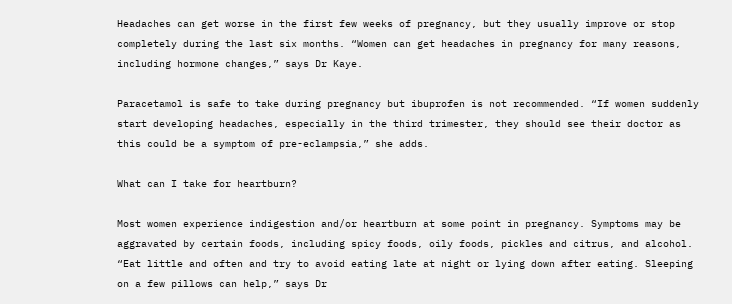Headaches can get worse in the first few weeks of pregnancy, but they usually improve or stop completely during the last six months. “Women can get headaches in pregnancy for many reasons, including hormone changes,” says Dr Kaye.

Paracetamol is safe to take during pregnancy but ibuprofen is not recommended. “If women suddenly start developing headaches, especially in the third trimester, they should see their doctor as this could be a symptom of pre-eclampsia,” she adds.

What can I take for heartburn?

Most women experience indigestion and/or heartburn at some point in pregnancy. Symptoms may be aggravated by certain foods, including spicy foods, oily foods, pickles and citrus, and alcohol. “Eat little and often and try to avoid eating late at night or lying down after eating. Sleeping on a few pillows can help,” says Dr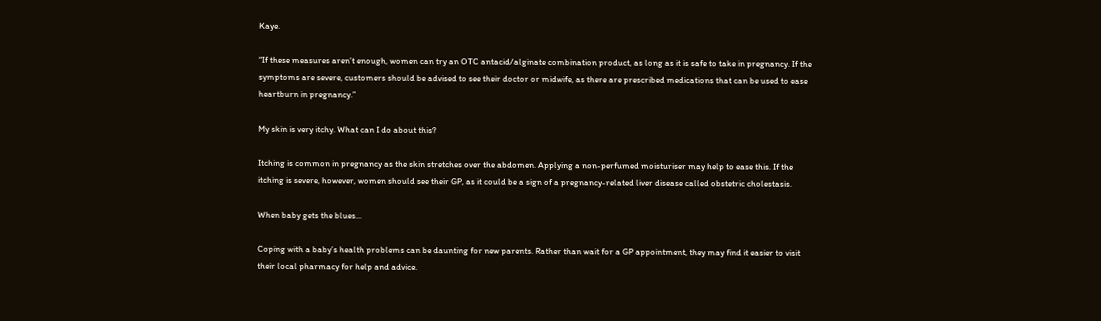Kaye.

“If these measures aren’t enough, women can try an OTC antacid/alginate combination product, as long as it is safe to take in pregnancy. If the symptoms are severe, customers should be advised to see their doctor or midwife, as there are prescribed medications that can be used to ease heartburn in pregnancy.”

My skin is very itchy. What can I do about this?

Itching is common in pregnancy as the skin stretches over the abdomen. Applying a non-perfumed moisturiser may help to ease this. If the itching is severe, however, women should see their GP, as it could be a sign of a pregnancy-related liver disease called obstetric cholestasis.

When baby gets the blues...

Coping with a baby’s health problems can be daunting for new parents. Rather than wait for a GP appointment, they may find it easier to visit their local pharmacy for help and advice.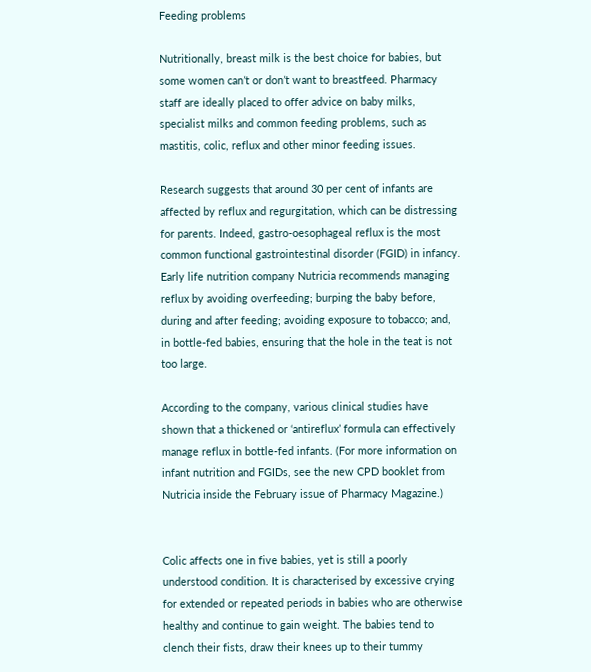Feeding problems

Nutritionally, breast milk is the best choice for babies, but some women can’t or don’t want to breastfeed. Pharmacy staff are ideally placed to offer advice on baby milks, specialist milks and common feeding problems, such as mastitis, colic, reflux and other minor feeding issues.

Research suggests that around 30 per cent of infants are affected by reflux and regurgitation, which can be distressing for parents. Indeed, gastro-oesophageal reflux is the most common functional gastrointestinal disorder (FGID) in infancy. Early life nutrition company Nutricia recommends managing reflux by avoiding overfeeding; burping the baby before, during and after feeding; avoiding exposure to tobacco; and, in bottle-fed babies, ensuring that the hole in the teat is not too large.

According to the company, various clinical studies have shown that a thickened or ‘antireflux’ formula can effectively manage reflux in bottle-fed infants. (For more information on infant nutrition and FGIDs, see the new CPD booklet from Nutricia inside the February issue of Pharmacy Magazine.)


Colic affects one in five babies, yet is still a poorly understood condition. It is characterised by excessive crying for extended or repeated periods in babies who are otherwise healthy and continue to gain weight. The babies tend to clench their fists, draw their knees up to their tummy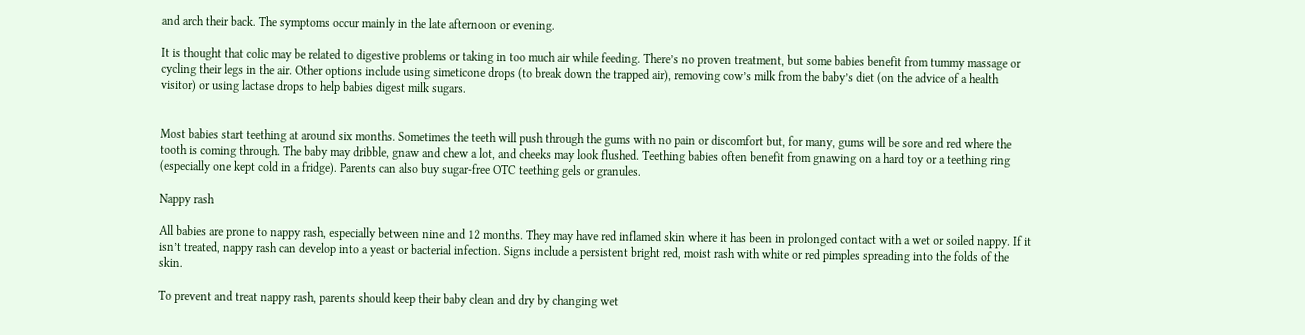and arch their back. The symptoms occur mainly in the late afternoon or evening.

It is thought that colic may be related to digestive problems or taking in too much air while feeding. There’s no proven treatment, but some babies benefit from tummy massage or cycling their legs in the air. Other options include using simeticone drops (to break down the trapped air), removing cow’s milk from the baby’s diet (on the advice of a health visitor) or using lactase drops to help babies digest milk sugars.


Most babies start teething at around six months. Sometimes the teeth will push through the gums with no pain or discomfort but, for many, gums will be sore and red where the tooth is coming through. The baby may dribble, gnaw and chew a lot, and cheeks may look flushed. Teething babies often benefit from gnawing on a hard toy or a teething ring (especially one kept cold in a fridge). Parents can also buy sugar-free OTC teething gels or granules.

Nappy rash

All babies are prone to nappy rash, especially between nine and 12 months. They may have red inflamed skin where it has been in prolonged contact with a wet or soiled nappy. If it isn’t treated, nappy rash can develop into a yeast or bacterial infection. Signs include a persistent bright red, moist rash with white or red pimples spreading into the folds of the skin.

To prevent and treat nappy rash, parents should keep their baby clean and dry by changing wet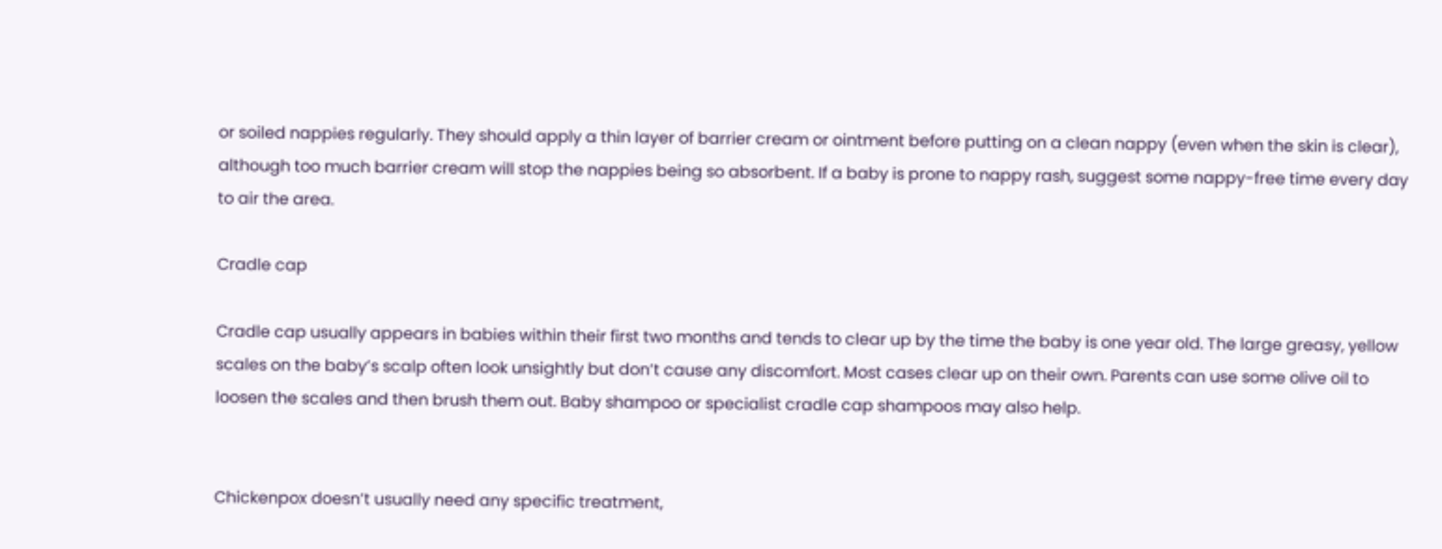or soiled nappies regularly. They should apply a thin layer of barrier cream or ointment before putting on a clean nappy (even when the skin is clear), although too much barrier cream will stop the nappies being so absorbent. If a baby is prone to nappy rash, suggest some nappy-free time every day to air the area.

Cradle cap

Cradle cap usually appears in babies within their first two months and tends to clear up by the time the baby is one year old. The large greasy, yellow scales on the baby’s scalp often look unsightly but don’t cause any discomfort. Most cases clear up on their own. Parents can use some olive oil to loosen the scales and then brush them out. Baby shampoo or specialist cradle cap shampoos may also help.


Chickenpox doesn’t usually need any specific treatment,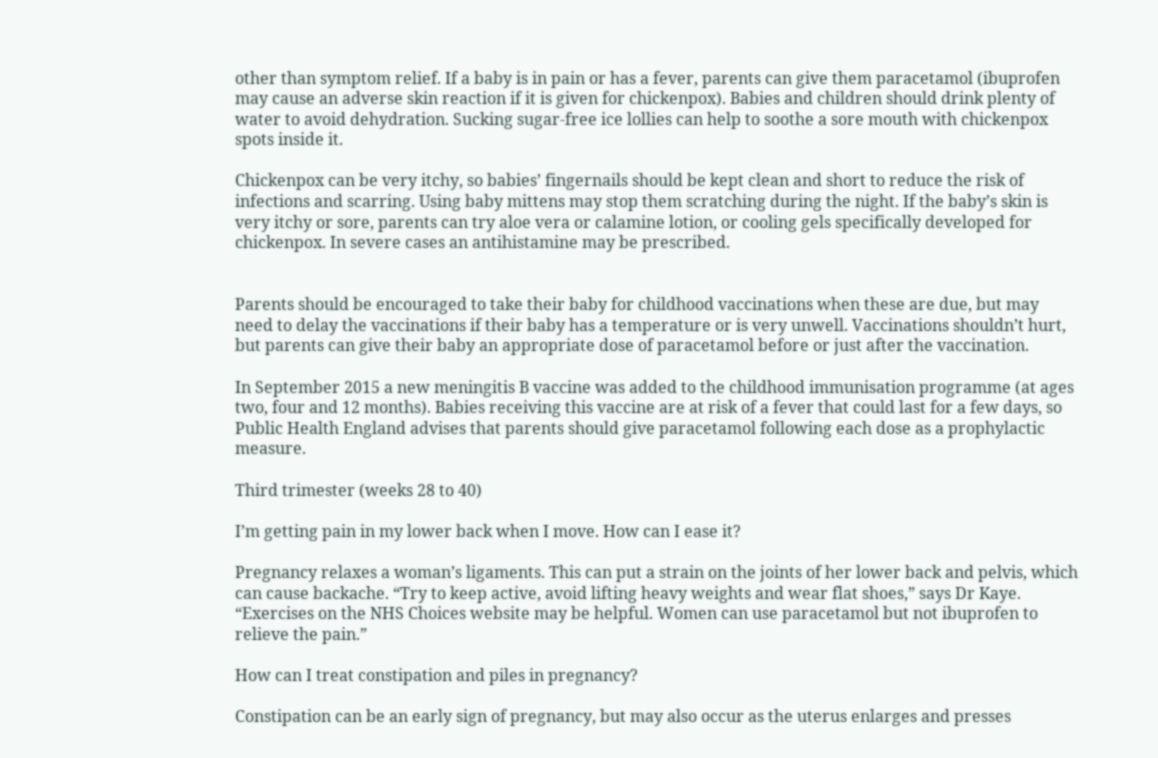other than symptom relief. If a baby is in pain or has a fever, parents can give them paracetamol (ibuprofen may cause an adverse skin reaction if it is given for chickenpox). Babies and children should drink plenty of water to avoid dehydration. Sucking sugar-free ice lollies can help to soothe a sore mouth with chickenpox spots inside it.

Chickenpox can be very itchy, so babies’ fingernails should be kept clean and short to reduce the risk of infections and scarring. Using baby mittens may stop them scratching during the night. If the baby’s skin is very itchy or sore, parents can try aloe vera or calamine lotion, or cooling gels specifically developed for chickenpox. In severe cases an antihistamine may be prescribed.


Parents should be encouraged to take their baby for childhood vaccinations when these are due, but may need to delay the vaccinations if their baby has a temperature or is very unwell. Vaccinations shouldn’t hurt, but parents can give their baby an appropriate dose of paracetamol before or just after the vaccination.

In September 2015 a new meningitis B vaccine was added to the childhood immunisation programme (at ages two, four and 12 months). Babies receiving this vaccine are at risk of a fever that could last for a few days, so Public Health England advises that parents should give paracetamol following each dose as a prophylactic measure.

Third trimester (weeks 28 to 40)

I’m getting pain in my lower back when I move. How can I ease it?

Pregnancy relaxes a woman’s ligaments. This can put a strain on the joints of her lower back and pelvis, which can cause backache. “Try to keep active, avoid lifting heavy weights and wear flat shoes,” says Dr Kaye. “Exercises on the NHS Choices website may be helpful. Women can use paracetamol but not ibuprofen to relieve the pain.”

How can I treat constipation and piles in pregnancy?

Constipation can be an early sign of pregnancy, but may also occur as the uterus enlarges and presses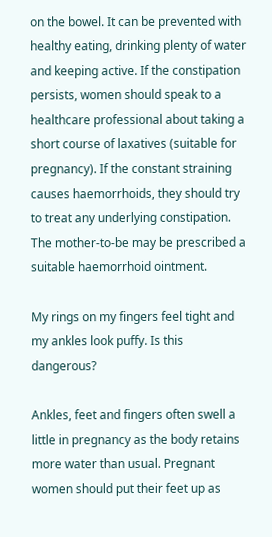on the bowel. It can be prevented with healthy eating, drinking plenty of water and keeping active. If the constipation persists, women should speak to a healthcare professional about taking a short course of laxatives (suitable for pregnancy). If the constant straining causes haemorrhoids, they should try to treat any underlying constipation. The mother-to-be may be prescribed a suitable haemorrhoid ointment.

My rings on my fingers feel tight and my ankles look puffy. Is this dangerous?

Ankles, feet and fingers often swell a little in pregnancy as the body retains more water than usual. Pregnant women should put their feet up as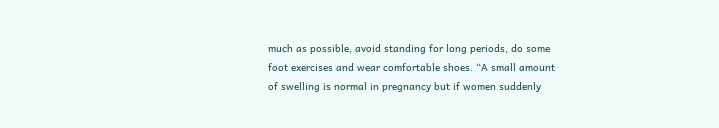much as possible, avoid standing for long periods, do some foot exercises and wear comfortable shoes. “A small amount of swelling is normal in pregnancy but if women suddenly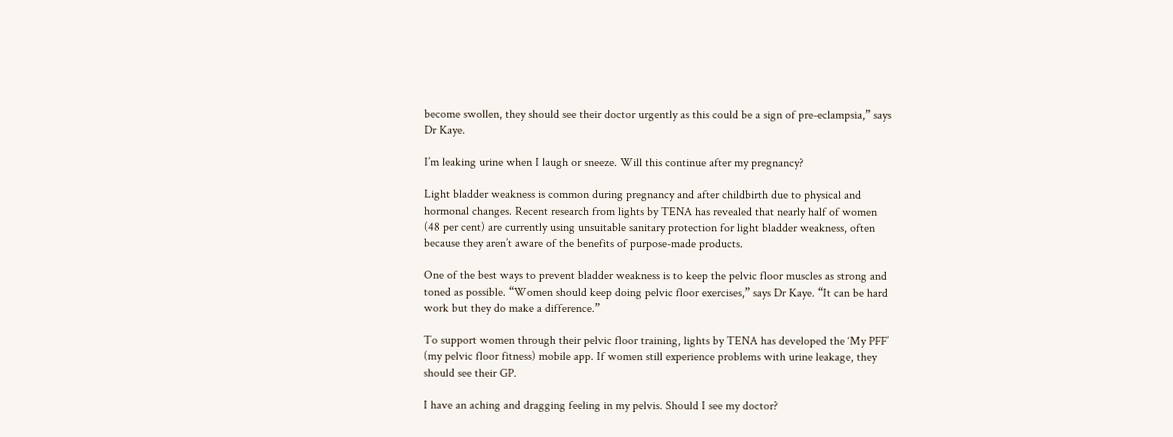become swollen, they should see their doctor urgently as this could be a sign of pre-eclampsia,” says Dr Kaye.

I’m leaking urine when I laugh or sneeze. Will this continue after my pregnancy?

Light bladder weakness is common during pregnancy and after childbirth due to physical and hormonal changes. Recent research from lights by TENA has revealed that nearly half of women (48 per cent) are currently using unsuitable sanitary protection for light bladder weakness, often because they aren’t aware of the benefits of purpose-made products.

One of the best ways to prevent bladder weakness is to keep the pelvic floor muscles as strong and toned as possible. “Women should keep doing pelvic floor exercises,” says Dr Kaye. “It can be hard work but they do make a difference.”

To support women through their pelvic floor training, lights by TENA has developed the ‘My PFF’ (my pelvic floor fitness) mobile app. If women still experience problems with urine leakage, they should see their GP.

I have an aching and dragging feeling in my pelvis. Should I see my doctor?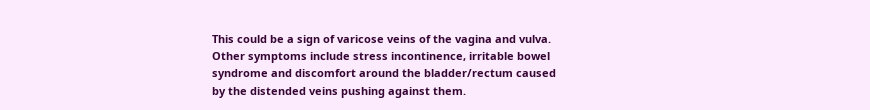This could be a sign of varicose veins of the vagina and vulva. Other symptoms include stress incontinence, irritable bowel syndrome and discomfort around the bladder/rectum caused by the distended veins pushing against them.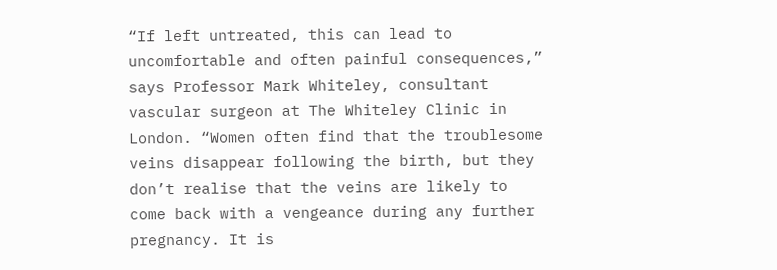“If left untreated, this can lead to uncomfortable and often painful consequences,” says Professor Mark Whiteley, consultant vascular surgeon at The Whiteley Clinic in London. “Women often find that the troublesome veins disappear following the birth, but they don’t realise that the veins are likely to come back with a vengeance during any further pregnancy. It is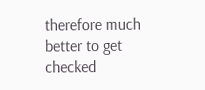therefore much better to get checked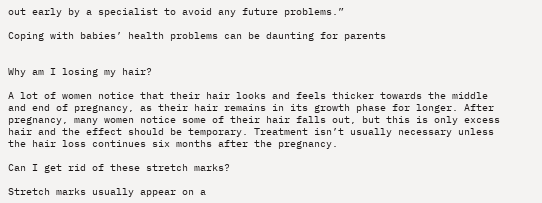out early by a specialist to avoid any future problems.”

Coping with babies’ health problems can be daunting for parents


Why am I losing my hair?

A lot of women notice that their hair looks and feels thicker towards the middle and end of pregnancy, as their hair remains in its growth phase for longer. After pregnancy, many women notice some of their hair falls out, but this is only excess hair and the effect should be temporary. Treatment isn’t usually necessary unless the hair loss continues six months after the pregnancy.

Can I get rid of these stretch marks?

Stretch marks usually appear on a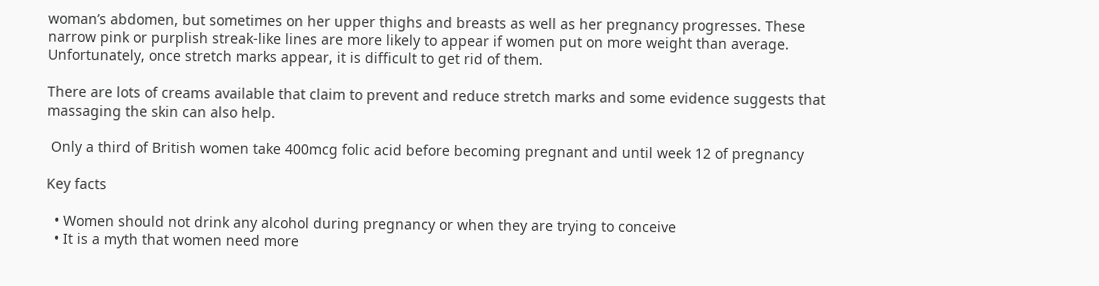woman’s abdomen, but sometimes on her upper thighs and breasts as well as her pregnancy progresses. These narrow pink or purplish streak-like lines are more likely to appear if women put on more weight than average. Unfortunately, once stretch marks appear, it is difficult to get rid of them.

There are lots of creams available that claim to prevent and reduce stretch marks and some evidence suggests that massaging the skin can also help.

 Only a third of British women take 400mcg folic acid before becoming pregnant and until week 12 of pregnancy

Key facts

  • Women should not drink any alcohol during pregnancy or when they are trying to conceive
  • It is a myth that women need more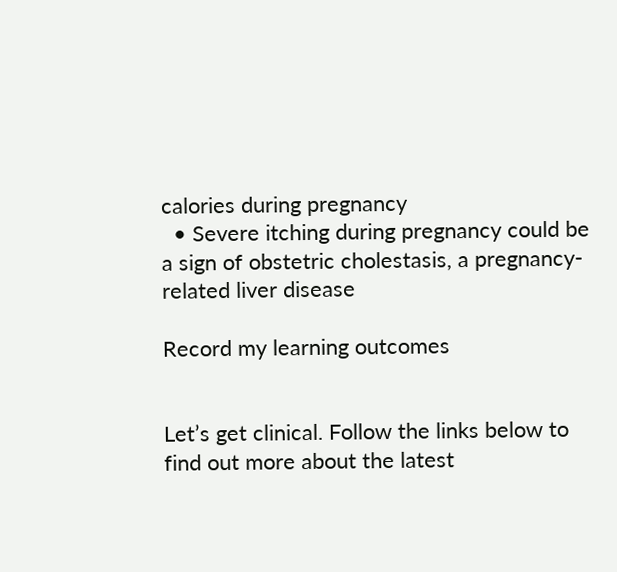calories during pregnancy
  • Severe itching during pregnancy could be a sign of obstetric cholestasis, a pregnancy-related liver disease

Record my learning outcomes


Let’s get clinical. Follow the links below to find out more about the latest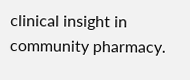clinical insight in community pharmacy.